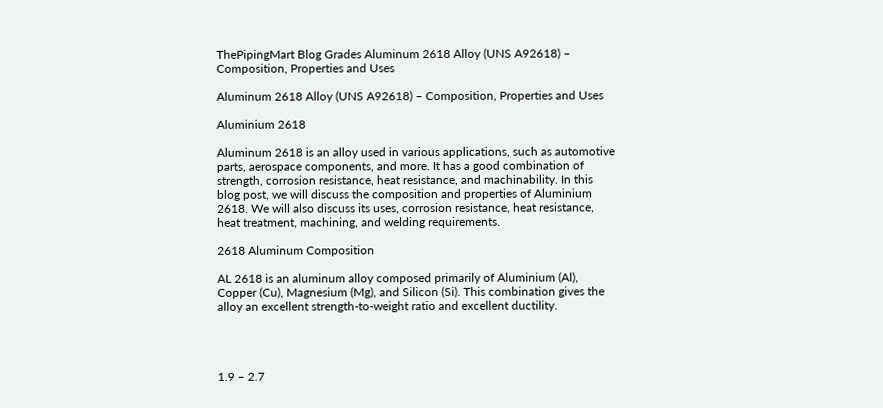ThePipingMart Blog Grades Aluminum 2618 Alloy (UNS A92618) – Composition, Properties and Uses

Aluminum 2618 Alloy (UNS A92618) – Composition, Properties and Uses

Aluminium 2618

Aluminum 2618 is an alloy used in various applications, such as automotive parts, aerospace components, and more. It has a good combination of strength, corrosion resistance, heat resistance, and machinability. In this blog post, we will discuss the composition and properties of Aluminium 2618. We will also discuss its uses, corrosion resistance, heat resistance, heat treatment, machining, and welding requirements.

2618 Aluminum Composition

AL 2618 is an aluminum alloy composed primarily of Aluminium (Al), Copper (Cu), Magnesium (Mg), and Silicon (Si). This combination gives the alloy an excellent strength-to-weight ratio and excellent ductility.




1.9 – 2.7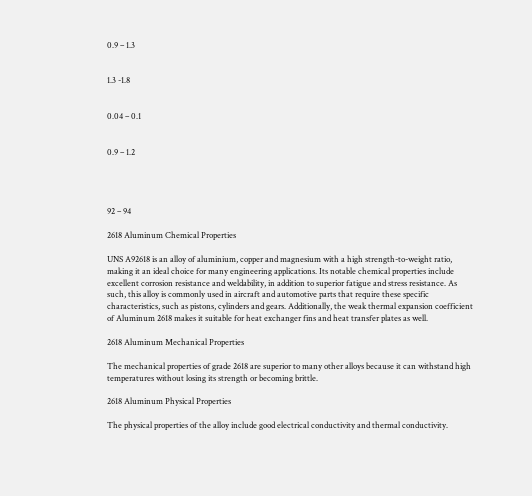0.9 – 1.3


1.3 -1.8


0.04 – 0.1


0.9 – 1.2




92 – 94

2618 Aluminum Chemical Properties

UNS A92618 is an alloy of aluminium, copper and magnesium with a high strength-to-weight ratio, making it an ideal choice for many engineering applications. Its notable chemical properties include excellent corrosion resistance and weldability, in addition to superior fatigue and stress resistance. As such, this alloy is commonly used in aircraft and automotive parts that require these specific characteristics, such as pistons, cylinders and gears. Additionally, the weak thermal expansion coefficient of Aluminum 2618 makes it suitable for heat exchanger fins and heat transfer plates as well.

2618 Aluminum Mechanical Properties

The mechanical properties of grade 2618 are superior to many other alloys because it can withstand high temperatures without losing its strength or becoming brittle.

2618 Aluminum Physical Properties

The physical properties of the alloy include good electrical conductivity and thermal conductivity.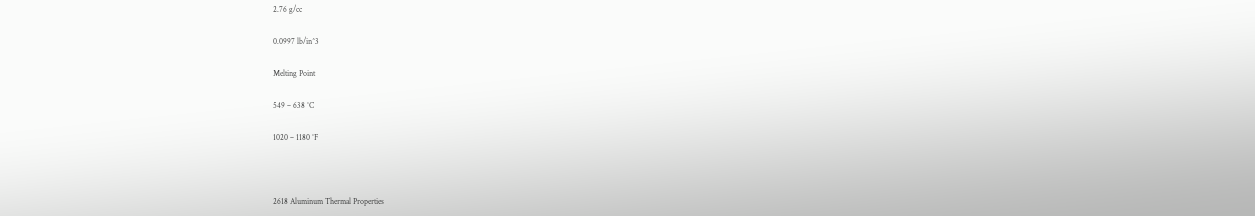2.76 g/cc

0.0997 lb/in^3

Melting Point

549 – 638 °C

1020 – 1180 °F



2618 Aluminum Thermal Properties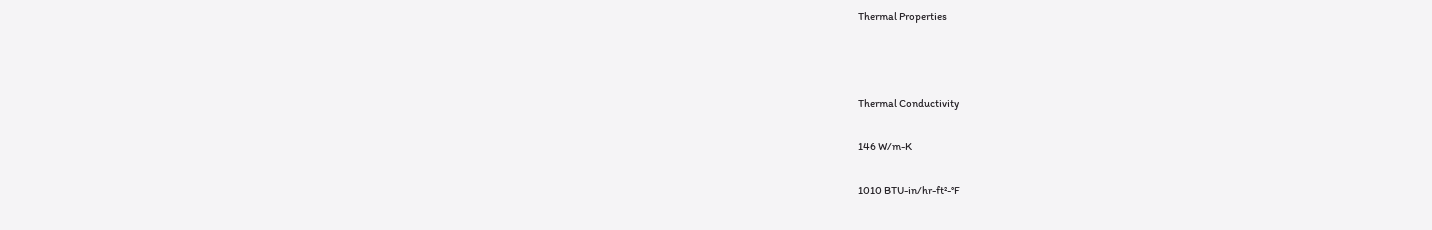Thermal Properties



Thermal Conductivity

146 W/m-K

1010 BTU-in/hr-ft²-°F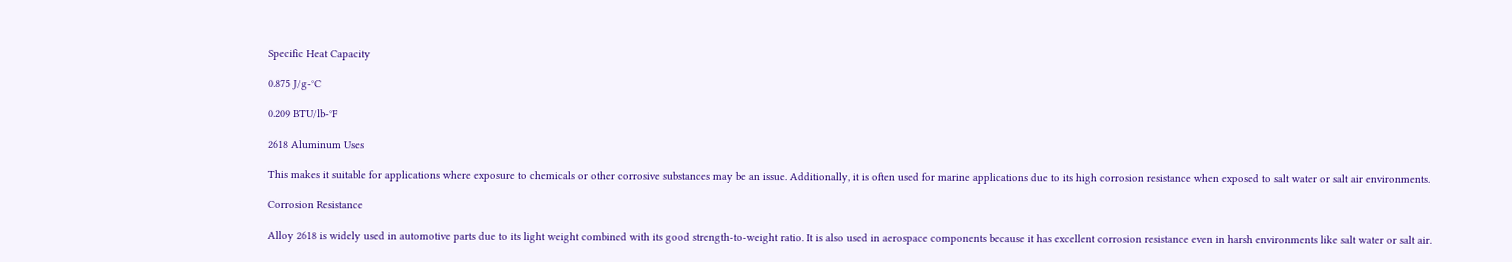Specific Heat Capacity

0.875 J/g-°C

0.209 BTU/lb-°F

2618 Aluminum Uses

This makes it suitable for applications where exposure to chemicals or other corrosive substances may be an issue. Additionally, it is often used for marine applications due to its high corrosion resistance when exposed to salt water or salt air environments.

Corrosion Resistance

Alloy 2618 is widely used in automotive parts due to its light weight combined with its good strength-to-weight ratio. It is also used in aerospace components because it has excellent corrosion resistance even in harsh environments like salt water or salt air.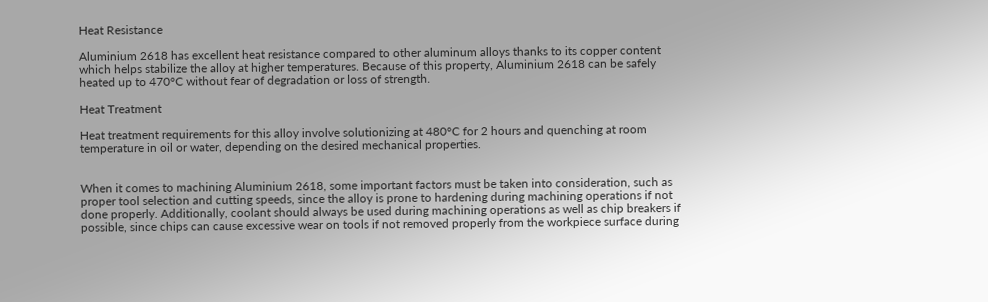Heat Resistance

Aluminium 2618 has excellent heat resistance compared to other aluminum alloys thanks to its copper content which helps stabilize the alloy at higher temperatures. Because of this property, Aluminium 2618 can be safely heated up to 470°C without fear of degradation or loss of strength.

Heat Treatment

Heat treatment requirements for this alloy involve solutionizing at 480°C for 2 hours and quenching at room temperature in oil or water, depending on the desired mechanical properties.


When it comes to machining Aluminium 2618, some important factors must be taken into consideration, such as proper tool selection and cutting speeds, since the alloy is prone to hardening during machining operations if not done properly. Additionally, coolant should always be used during machining operations as well as chip breakers if possible, since chips can cause excessive wear on tools if not removed properly from the workpiece surface during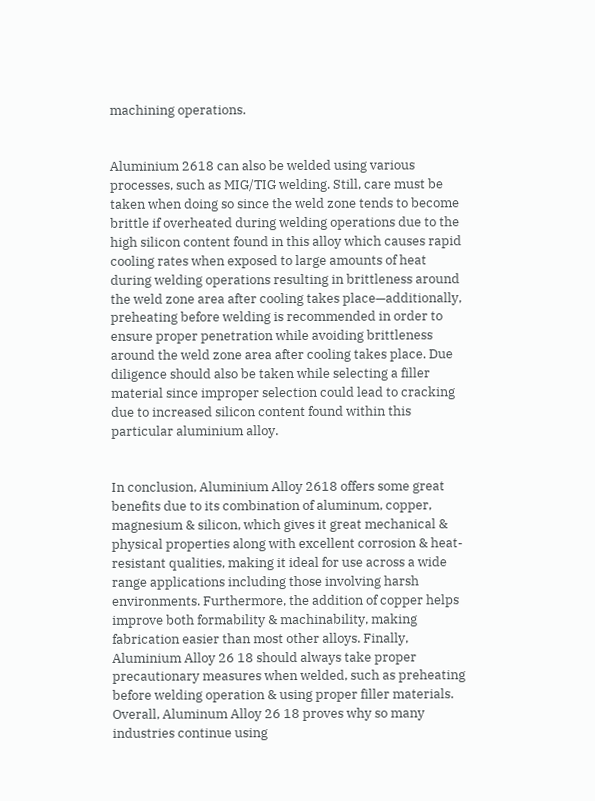machining operations.


Aluminium 2618 can also be welded using various processes, such as MIG/TIG welding. Still, care must be taken when doing so since the weld zone tends to become brittle if overheated during welding operations due to the high silicon content found in this alloy which causes rapid cooling rates when exposed to large amounts of heat during welding operations resulting in brittleness around the weld zone area after cooling takes place—additionally, preheating before welding is recommended in order to ensure proper penetration while avoiding brittleness around the weld zone area after cooling takes place. Due diligence should also be taken while selecting a filler material since improper selection could lead to cracking due to increased silicon content found within this particular aluminium alloy.


In conclusion, Aluminium Alloy 2618 offers some great benefits due to its combination of aluminum, copper, magnesium & silicon, which gives it great mechanical & physical properties along with excellent corrosion & heat-resistant qualities, making it ideal for use across a wide range applications including those involving harsh environments. Furthermore, the addition of copper helps improve both formability & machinability, making fabrication easier than most other alloys. Finally, Aluminium Alloy 26 18 should always take proper precautionary measures when welded, such as preheating before welding operation & using proper filler materials. Overall, Aluminum Alloy 26 18 proves why so many industries continue using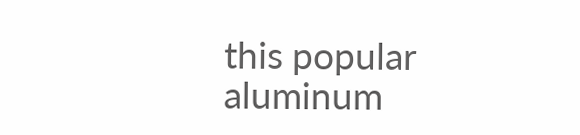this popular aluminum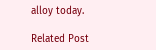alloy today.

Related Post